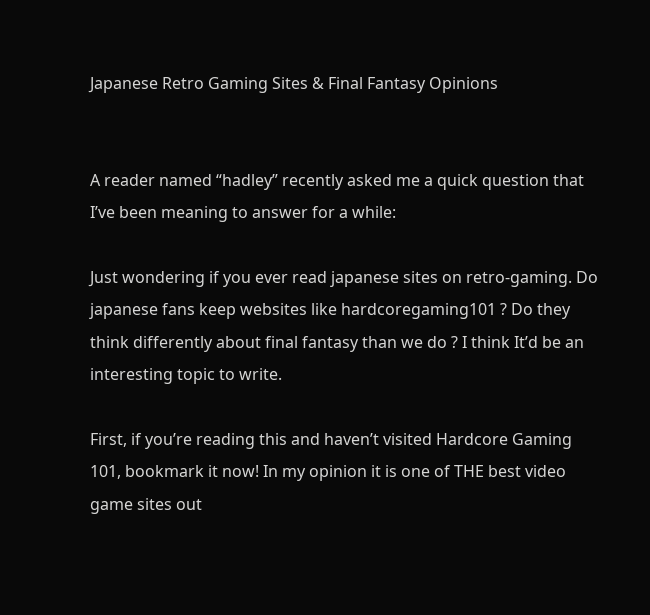Japanese Retro Gaming Sites & Final Fantasy Opinions


A reader named “hadley” recently asked me a quick question that I’ve been meaning to answer for a while:

Just wondering if you ever read japanese sites on retro-gaming. Do japanese fans keep websites like hardcoregaming101 ? Do they think differently about final fantasy than we do ? I think It’d be an interesting topic to write.

First, if you’re reading this and haven’t visited Hardcore Gaming 101, bookmark it now! In my opinion it is one of THE best video game sites out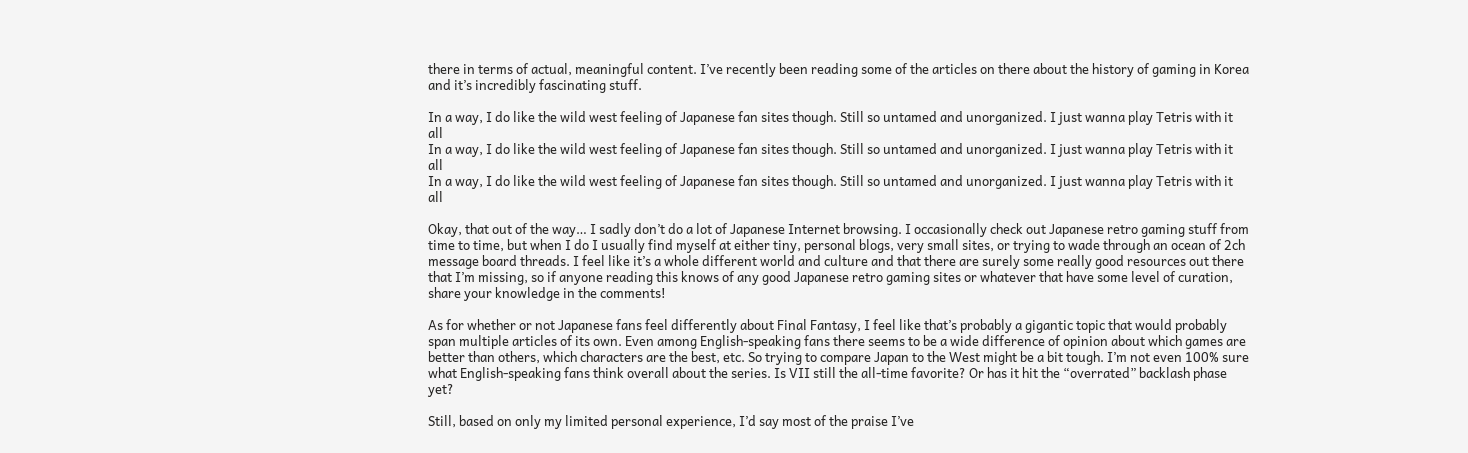there in terms of actual, meaningful content. I’ve recently been reading some of the articles on there about the history of gaming in Korea and it’s incredibly fascinating stuff.

In a way, I do like the wild west feeling of Japanese fan sites though. Still so untamed and unorganized. I just wanna play Tetris with it all
In a way, I do like the wild west feeling of Japanese fan sites though. Still so untamed and unorganized. I just wanna play Tetris with it all
In a way, I do like the wild west feeling of Japanese fan sites though. Still so untamed and unorganized. I just wanna play Tetris with it all

Okay, that out of the way… I sadly don’t do a lot of Japanese Internet browsing. I occasionally check out Japanese retro gaming stuff from time to time, but when I do I usually find myself at either tiny, personal blogs, very small sites, or trying to wade through an ocean of 2ch message board threads. I feel like it’s a whole different world and culture and that there are surely some really good resources out there that I’m missing, so if anyone reading this knows of any good Japanese retro gaming sites or whatever that have some level of curation, share your knowledge in the comments!

As for whether or not Japanese fans feel differently about Final Fantasy, I feel like that’s probably a gigantic topic that would probably span multiple articles of its own. Even among English-speaking fans there seems to be a wide difference of opinion about which games are better than others, which characters are the best, etc. So trying to compare Japan to the West might be a bit tough. I’m not even 100% sure what English-speaking fans think overall about the series. Is VII still the all-time favorite? Or has it hit the “overrated” backlash phase yet?

Still, based on only my limited personal experience, I’d say most of the praise I’ve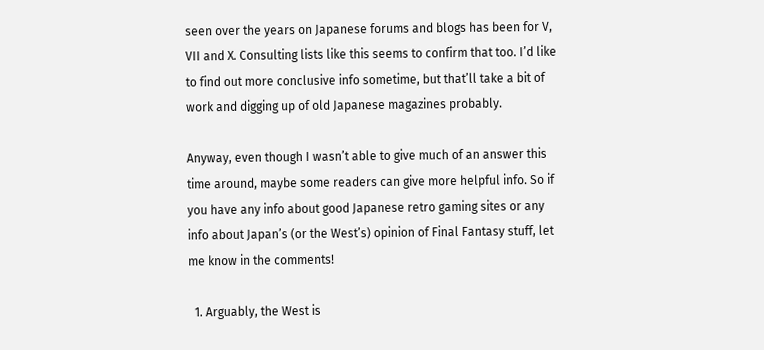seen over the years on Japanese forums and blogs has been for V, VII and X. Consulting lists like this seems to confirm that too. I’d like to find out more conclusive info sometime, but that’ll take a bit of work and digging up of old Japanese magazines probably.

Anyway, even though I wasn’t able to give much of an answer this time around, maybe some readers can give more helpful info. So if you have any info about good Japanese retro gaming sites or any info about Japan’s (or the West’s) opinion of Final Fantasy stuff, let me know in the comments!

  1. Arguably, the West is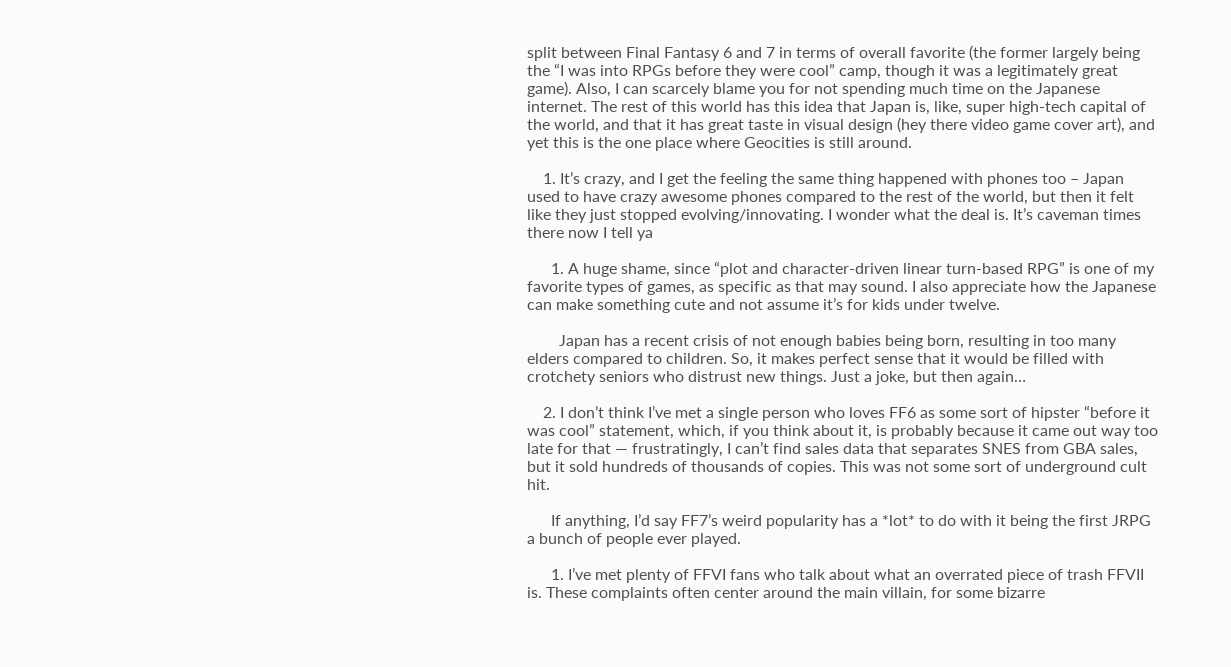split between Final Fantasy 6 and 7 in terms of overall favorite (the former largely being the “I was into RPGs before they were cool” camp, though it was a legitimately great game). Also, I can scarcely blame you for not spending much time on the Japanese internet. The rest of this world has this idea that Japan is, like, super high-tech capital of the world, and that it has great taste in visual design (hey there video game cover art), and yet this is the one place where Geocities is still around.

    1. It’s crazy, and I get the feeling the same thing happened with phones too – Japan used to have crazy awesome phones compared to the rest of the world, but then it felt like they just stopped evolving/innovating. I wonder what the deal is. It’s caveman times there now I tell ya

      1. A huge shame, since “plot and character-driven linear turn-based RPG” is one of my favorite types of games, as specific as that may sound. I also appreciate how the Japanese can make something cute and not assume it’s for kids under twelve.

        Japan has a recent crisis of not enough babies being born, resulting in too many elders compared to children. So, it makes perfect sense that it would be filled with crotchety seniors who distrust new things. Just a joke, but then again…

    2. I don’t think I’ve met a single person who loves FF6 as some sort of hipster “before it was cool” statement, which, if you think about it, is probably because it came out way too late for that — frustratingly, I can’t find sales data that separates SNES from GBA sales, but it sold hundreds of thousands of copies. This was not some sort of underground cult hit.

      If anything, I’d say FF7’s weird popularity has a *lot* to do with it being the first JRPG a bunch of people ever played.

      1. I’ve met plenty of FFVI fans who talk about what an overrated piece of trash FFVII is. These complaints often center around the main villain, for some bizarre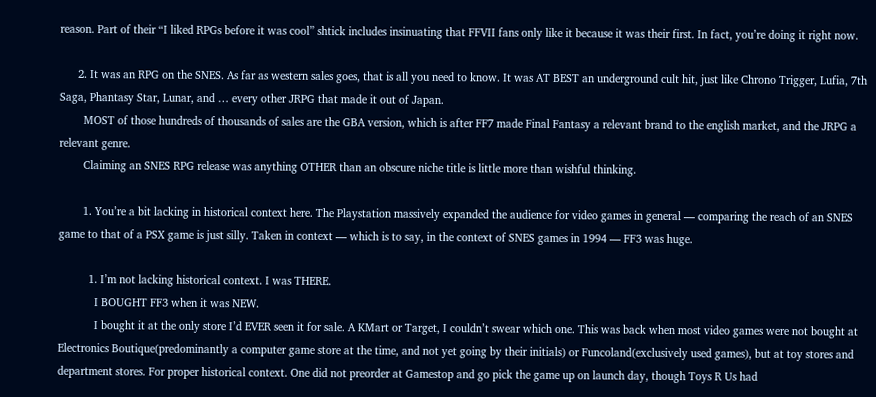reason. Part of their “I liked RPGs before it was cool” shtick includes insinuating that FFVII fans only like it because it was their first. In fact, you’re doing it right now.

      2. It was an RPG on the SNES. As far as western sales goes, that is all you need to know. It was AT BEST an underground cult hit, just like Chrono Trigger, Lufia, 7th Saga, Phantasy Star, Lunar, and … every other JRPG that made it out of Japan.
        MOST of those hundreds of thousands of sales are the GBA version, which is after FF7 made Final Fantasy a relevant brand to the english market, and the JRPG a relevant genre.
        Claiming an SNES RPG release was anything OTHER than an obscure niche title is little more than wishful thinking.

        1. You’re a bit lacking in historical context here. The Playstation massively expanded the audience for video games in general — comparing the reach of an SNES game to that of a PSX game is just silly. Taken in context — which is to say, in the context of SNES games in 1994 — FF3 was huge.

          1. I’m not lacking historical context. I was THERE.
            I BOUGHT FF3 when it was NEW.
            I bought it at the only store I’d EVER seen it for sale. A KMart or Target, I couldn’t swear which one. This was back when most video games were not bought at Electronics Boutique(predominantly a computer game store at the time, and not yet going by their initials) or Funcoland(exclusively used games), but at toy stores and department stores. For proper historical context. One did not preorder at Gamestop and go pick the game up on launch day, though Toys R Us had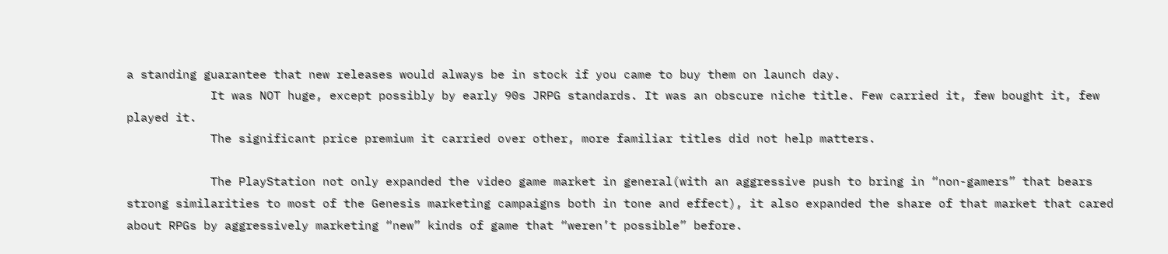a standing guarantee that new releases would always be in stock if you came to buy them on launch day.
            It was NOT huge, except possibly by early 90s JRPG standards. It was an obscure niche title. Few carried it, few bought it, few played it.
            The significant price premium it carried over other, more familiar titles did not help matters.

            The PlayStation not only expanded the video game market in general(with an aggressive push to bring in “non-gamers” that bears strong similarities to most of the Genesis marketing campaigns both in tone and effect), it also expanded the share of that market that cared about RPGs by aggressively marketing “new” kinds of game that “weren’t possible” before.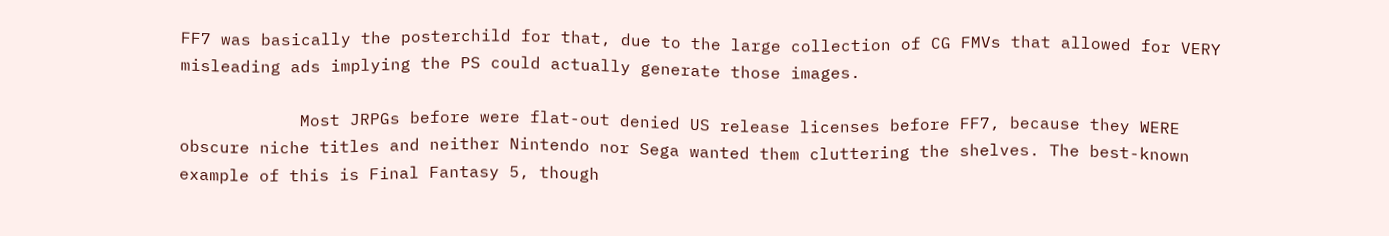FF7 was basically the posterchild for that, due to the large collection of CG FMVs that allowed for VERY misleading ads implying the PS could actually generate those images.

            Most JRPGs before were flat-out denied US release licenses before FF7, because they WERE obscure niche titles and neither Nintendo nor Sega wanted them cluttering the shelves. The best-known example of this is Final Fantasy 5, though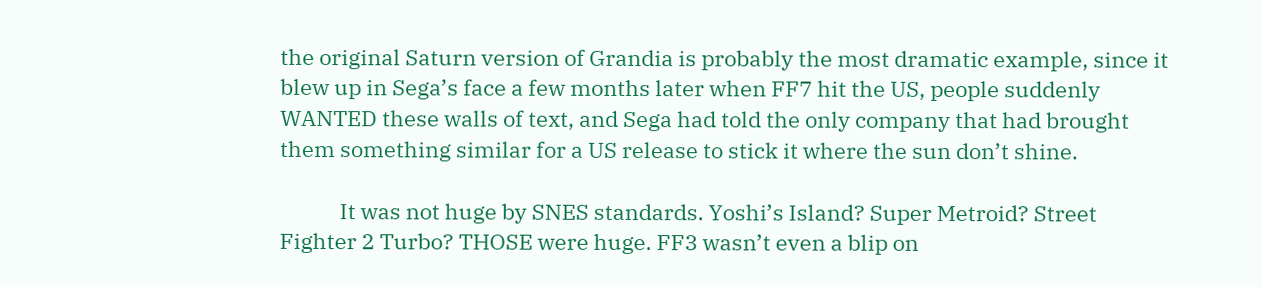the original Saturn version of Grandia is probably the most dramatic example, since it blew up in Sega’s face a few months later when FF7 hit the US, people suddenly WANTED these walls of text, and Sega had told the only company that had brought them something similar for a US release to stick it where the sun don’t shine.

            It was not huge by SNES standards. Yoshi’s Island? Super Metroid? Street Fighter 2 Turbo? THOSE were huge. FF3 wasn’t even a blip on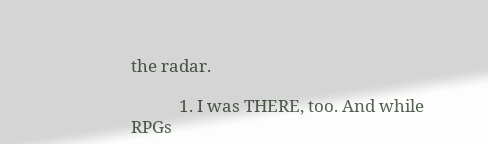the radar.

            1. I was THERE, too. And while RPGs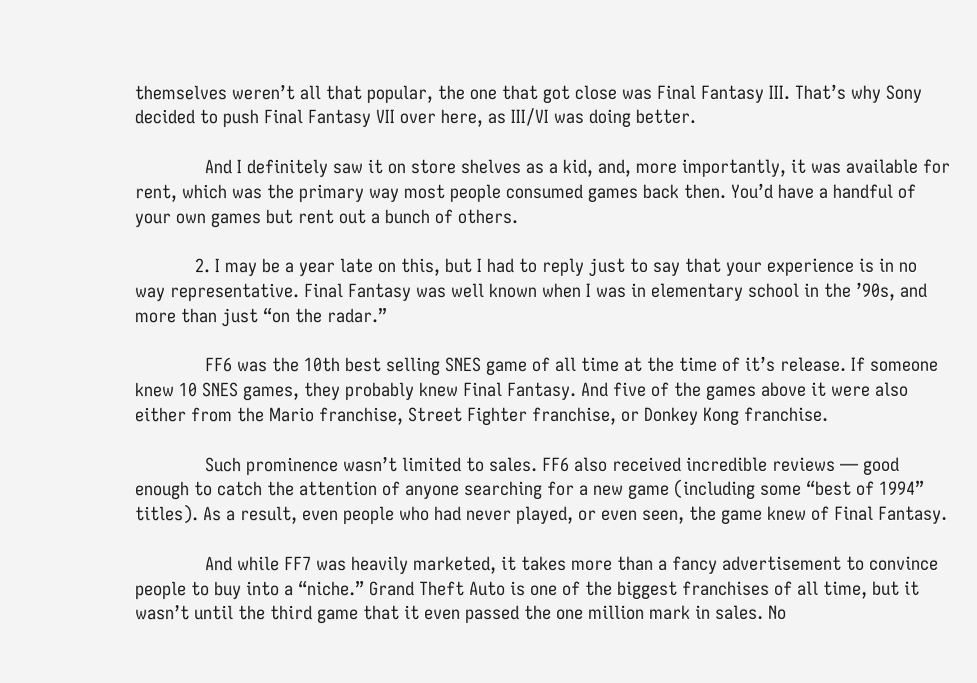themselves weren’t all that popular, the one that got close was Final Fantasy III. That’s why Sony decided to push Final Fantasy VII over here, as III/VI was doing better.

              And I definitely saw it on store shelves as a kid, and, more importantly, it was available for rent, which was the primary way most people consumed games back then. You’d have a handful of your own games but rent out a bunch of others.

            2. I may be a year late on this, but I had to reply just to say that your experience is in no way representative. Final Fantasy was well known when I was in elementary school in the ’90s, and more than just “on the radar.”

              FF6 was the 10th best selling SNES game of all time at the time of it’s release. If someone knew 10 SNES games, they probably knew Final Fantasy. And five of the games above it were also either from the Mario franchise, Street Fighter franchise, or Donkey Kong franchise.

              Such prominence wasn’t limited to sales. FF6 also received incredible reviews — good enough to catch the attention of anyone searching for a new game (including some “best of 1994” titles). As a result, even people who had never played, or even seen, the game knew of Final Fantasy.

              And while FF7 was heavily marketed, it takes more than a fancy advertisement to convince people to buy into a “niche.” Grand Theft Auto is one of the biggest franchises of all time, but it wasn’t until the third game that it even passed the one million mark in sales. No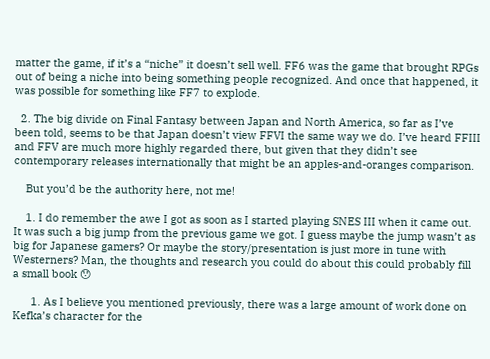matter the game, if it’s a “niche” it doesn’t sell well. FF6 was the game that brought RPGs out of being a niche into being something people recognized. And once that happened, it was possible for something like FF7 to explode.

  2. The big divide on Final Fantasy between Japan and North America, so far as I’ve been told, seems to be that Japan doesn’t view FFVI the same way we do. I’ve heard FFIII and FFV are much more highly regarded there, but given that they didn’t see contemporary releases internationally that might be an apples-and-oranges comparison.

    But you’d be the authority here, not me!

    1. I do remember the awe I got as soon as I started playing SNES III when it came out. It was such a big jump from the previous game we got. I guess maybe the jump wasn’t as big for Japanese gamers? Or maybe the story/presentation is just more in tune with Westerners? Man, the thoughts and research you could do about this could probably fill a small book 😯

      1. As I believe you mentioned previously, there was a large amount of work done on Kefka’s character for the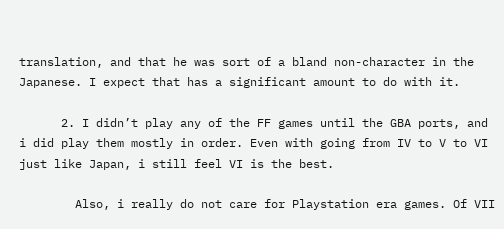translation, and that he was sort of a bland non-character in the Japanese. I expect that has a significant amount to do with it.

      2. I didn’t play any of the FF games until the GBA ports, and i did play them mostly in order. Even with going from IV to V to VI just like Japan, i still feel VI is the best.

        Also, i really do not care for Playstation era games. Of VII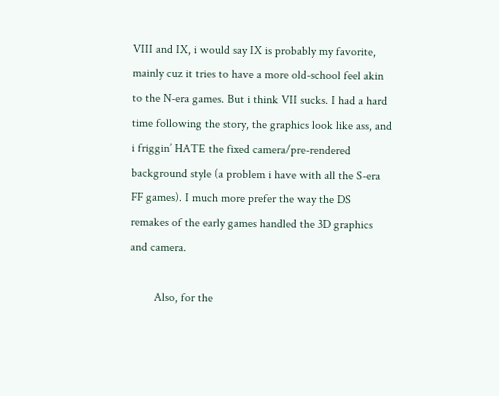VIII and IX, i would say IX is probably my favorite, mainly cuz it tries to have a more old-school feel akin to the N-era games. But i think VII sucks. I had a hard time following the story, the graphics look like ass, and i friggin’ HATE the fixed camera/pre-rendered background style (a problem i have with all the S-era FF games). I much more prefer the way the DS remakes of the early games handled the 3D graphics and camera.

        Also, for the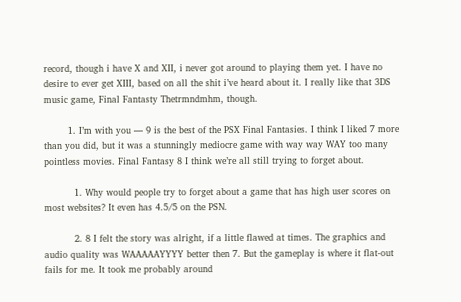record, though i have X and XII, i never got around to playing them yet. I have no desire to ever get XIII, based on all the shit i’ve heard about it. I really like that 3DS music game, Final Fantasty Thetrmndmhm, though.

        1. I’m with you — 9 is the best of the PSX Final Fantasies. I think I liked 7 more than you did, but it was a stunningly mediocre game with way way WAY too many pointless movies. Final Fantasy 8 I think we’re all still trying to forget about.

          1. Why would people try to forget about a game that has high user scores on most websites? It even has 4.5/5 on the PSN.

          2. 8 I felt the story was alright, if a little flawed at times. The graphics and audio quality was WAAAAAYYYY better then 7. But the gameplay is where it flat-out fails for me. It took me probably around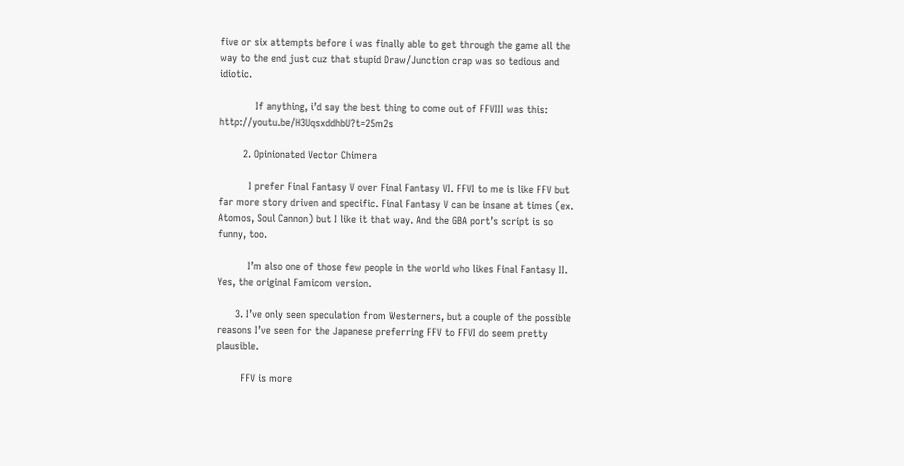five or six attempts before i was finally able to get through the game all the way to the end just cuz that stupid Draw/Junction crap was so tedious and idiotic.

            If anything, i’d say the best thing to come out of FFVIII was this: http://youtu.be/H3UqsxddhbU?t=25m2s

        2. Opinionated Vector Chimera

          I prefer Final Fantasy V over Final Fantasy VI. FFVI to me is like FFV but far more story driven and specific. Final Fantasy V can be insane at times (ex. Atomos, Soul Cannon) but I like it that way. And the GBA port’s script is so funny, too.

          I’m also one of those few people in the world who likes Final Fantasy II. Yes, the original Famicom version.

      3. I’ve only seen speculation from Westerners, but a couple of the possible reasons I’ve seen for the Japanese preferring FFV to FFVI do seem pretty plausible.

        FFV is more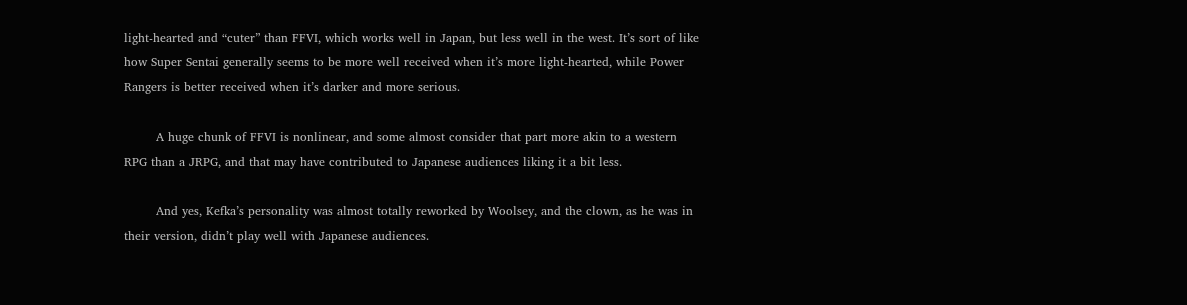light-hearted and “cuter” than FFVI, which works well in Japan, but less well in the west. It’s sort of like how Super Sentai generally seems to be more well received when it’s more light-hearted, while Power Rangers is better received when it’s darker and more serious.

        A huge chunk of FFVI is nonlinear, and some almost consider that part more akin to a western RPG than a JRPG, and that may have contributed to Japanese audiences liking it a bit less.

        And yes, Kefka’s personality was almost totally reworked by Woolsey, and the clown, as he was in their version, didn’t play well with Japanese audiences.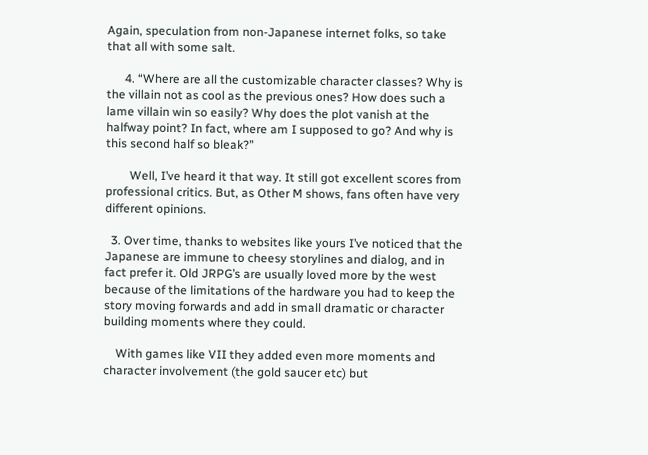Again, speculation from non-Japanese internet folks, so take that all with some salt.

      4. “Where are all the customizable character classes? Why is the villain not as cool as the previous ones? How does such a lame villain win so easily? Why does the plot vanish at the halfway point? In fact, where am I supposed to go? And why is this second half so bleak?”

        Well, I’ve heard it that way. It still got excellent scores from professional critics. But, as Other M shows, fans often have very different opinions.

  3. Over time, thanks to websites like yours I’ve noticed that the Japanese are immune to cheesy storylines and dialog, and in fact prefer it. Old JRPG’s are usually loved more by the west because of the limitations of the hardware you had to keep the story moving forwards and add in small dramatic or character building moments where they could.

    With games like VII they added even more moments and character involvement (the gold saucer etc) but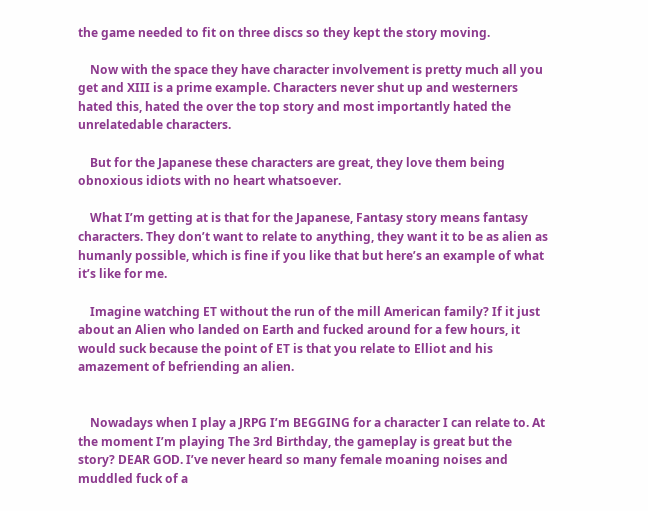the game needed to fit on three discs so they kept the story moving.

    Now with the space they have character involvement is pretty much all you get and XIII is a prime example. Characters never shut up and westerners hated this, hated the over the top story and most importantly hated the unrelatedable characters.

    But for the Japanese these characters are great, they love them being obnoxious idiots with no heart whatsoever.

    What I’m getting at is that for the Japanese, Fantasy story means fantasy characters. They don’t want to relate to anything, they want it to be as alien as humanly possible, which is fine if you like that but here’s an example of what it’s like for me.

    Imagine watching ET without the run of the mill American family? If it just about an Alien who landed on Earth and fucked around for a few hours, it would suck because the point of ET is that you relate to Elliot and his amazement of befriending an alien.


    Nowadays when I play a JRPG I’m BEGGING for a character I can relate to. At the moment I’m playing The 3rd Birthday, the gameplay is great but the story? DEAR GOD. I’ve never heard so many female moaning noises and muddled fuck of a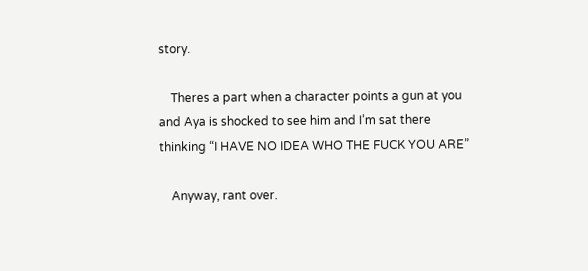story.

    Theres a part when a character points a gun at you and Aya is shocked to see him and I’m sat there thinking “I HAVE NO IDEA WHO THE FUCK YOU ARE”

    Anyway, rant over.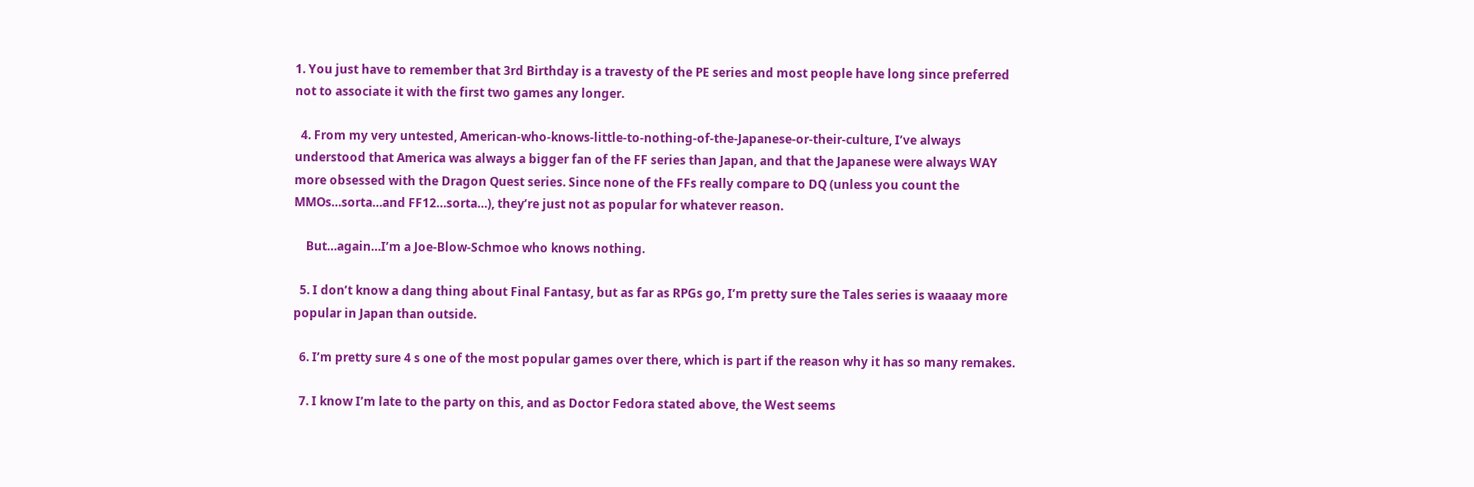1. You just have to remember that 3rd Birthday is a travesty of the PE series and most people have long since preferred not to associate it with the first two games any longer.

  4. From my very untested, American-who-knows-little-to-nothing-of-the-Japanese-or-their-culture, I’ve always understood that America was always a bigger fan of the FF series than Japan, and that the Japanese were always WAY more obsessed with the Dragon Quest series. Since none of the FFs really compare to DQ (unless you count the MMOs…sorta…and FF12…sorta…), they’re just not as popular for whatever reason.

    But…again…I’m a Joe-Blow-Schmoe who knows nothing.

  5. I don’t know a dang thing about Final Fantasy, but as far as RPGs go, I’m pretty sure the Tales series is waaaay more popular in Japan than outside.

  6. I’m pretty sure 4 s one of the most popular games over there, which is part if the reason why it has so many remakes.

  7. I know I’m late to the party on this, and as Doctor Fedora stated above, the West seems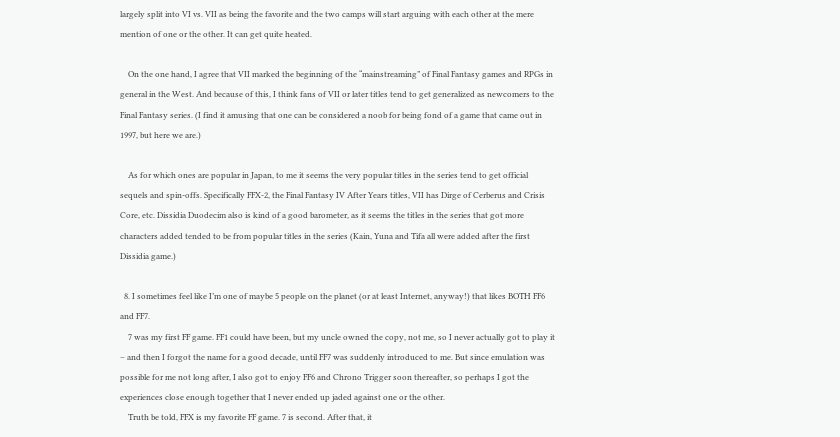largely split into VI vs. VII as being the favorite and the two camps will start arguing with each other at the mere mention of one or the other. It can get quite heated.

    On the one hand, I agree that VII marked the beginning of the “mainstreaming” of Final Fantasy games and RPGs in general in the West. And because of this, I think fans of VII or later titles tend to get generalized as newcomers to the Final Fantasy series. (I find it amusing that one can be considered a noob for being fond of a game that came out in 1997, but here we are.)

    As for which ones are popular in Japan, to me it seems the very popular titles in the series tend to get official sequels and spin-offs. Specifically FFX-2, the Final Fantasy IV After Years titles, VII has Dirge of Cerberus and Crisis Core, etc. Dissidia Duodecim also is kind of a good barometer, as it seems the titles in the series that got more characters added tended to be from popular titles in the series (Kain, Yuna and Tifa all were added after the first Dissidia game.)

  8. I sometimes feel like I’m one of maybe 5 people on the planet (or at least Internet, anyway!) that likes BOTH FF6 and FF7.
    7 was my first FF game. FF1 could have been, but my uncle owned the copy, not me, so I never actually got to play it – and then I forgot the name for a good decade, until FF7 was suddenly introduced to me. But since emulation was possible for me not long after, I also got to enjoy FF6 and Chrono Trigger soon thereafter, so perhaps I got the experiences close enough together that I never ended up jaded against one or the other.
    Truth be told, FFX is my favorite FF game. 7 is second. After that, it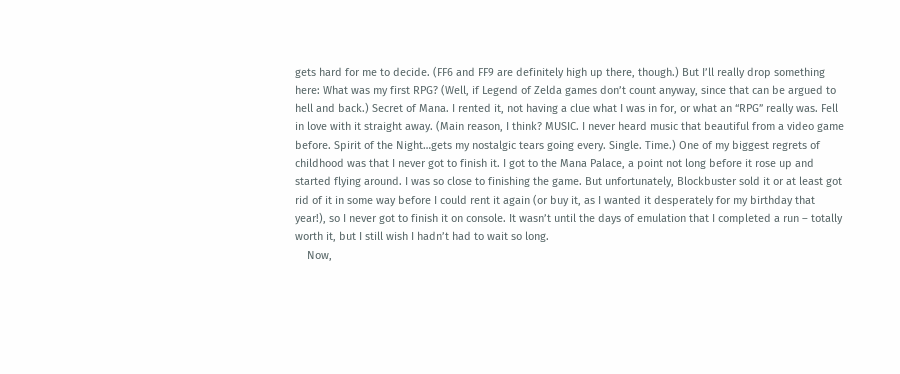gets hard for me to decide. (FF6 and FF9 are definitely high up there, though.) But I’ll really drop something here: What was my first RPG? (Well, if Legend of Zelda games don’t count anyway, since that can be argued to hell and back.) Secret of Mana. I rented it, not having a clue what I was in for, or what an “RPG” really was. Fell in love with it straight away. (Main reason, I think? MUSIC. I never heard music that beautiful from a video game before. Spirit of the Night…gets my nostalgic tears going every. Single. Time.) One of my biggest regrets of childhood was that I never got to finish it. I got to the Mana Palace, a point not long before it rose up and started flying around. I was so close to finishing the game. But unfortunately, Blockbuster sold it or at least got rid of it in some way before I could rent it again (or buy it, as I wanted it desperately for my birthday that year!), so I never got to finish it on console. It wasn’t until the days of emulation that I completed a run – totally worth it, but I still wish I hadn’t had to wait so long.
    Now,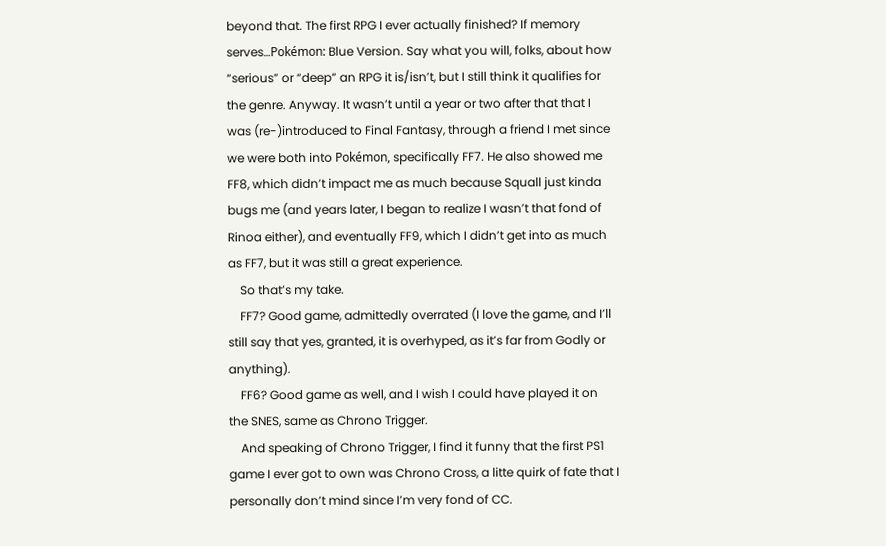beyond that. The first RPG I ever actually finished? If memory serves…Pokémon: Blue Version. Say what you will, folks, about how “serious” or “deep” an RPG it is/isn’t, but I still think it qualifies for the genre. Anyway. It wasn’t until a year or two after that that I was (re-)introduced to Final Fantasy, through a friend I met since we were both into Pokémon, specifically FF7. He also showed me FF8, which didn’t impact me as much because Squall just kinda bugs me (and years later, I began to realize I wasn’t that fond of Rinoa either), and eventually FF9, which I didn’t get into as much as FF7, but it was still a great experience.
    So that’s my take.
    FF7? Good game, admittedly overrated (I love the game, and I’ll still say that yes, granted, it is overhyped, as it’s far from Godly or anything).
    FF6? Good game as well, and I wish I could have played it on the SNES, same as Chrono Trigger.
    And speaking of Chrono Trigger, I find it funny that the first PS1 game I ever got to own was Chrono Cross, a litte quirk of fate that I personally don’t mind since I’m very fond of CC.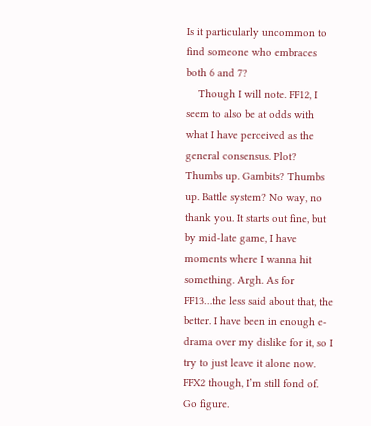Is it particularly uncommon to find someone who embraces both 6 and 7?
    Though I will note. FF12, I seem to also be at odds with what I have perceived as the general consensus. Plot? Thumbs up. Gambits? Thumbs up. Battle system? No way, no thank you. It starts out fine, but by mid-late game, I have moments where I wanna hit something. Argh. As for FF13…the less said about that, the better. I have been in enough e-drama over my dislike for it, so I try to just leave it alone now. FFX2 though, I’m still fond of. Go figure.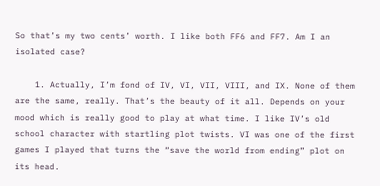So that’s my two cents’ worth. I like both FF6 and FF7. Am I an isolated case?

    1. Actually, I’m fond of IV, VI, VII, VIII, and IX. None of them are the same, really. That’s the beauty of it all. Depends on your mood which is really good to play at what time. I like IV’s old school character with startling plot twists. VI was one of the first games I played that turns the “save the world from ending” plot on its head.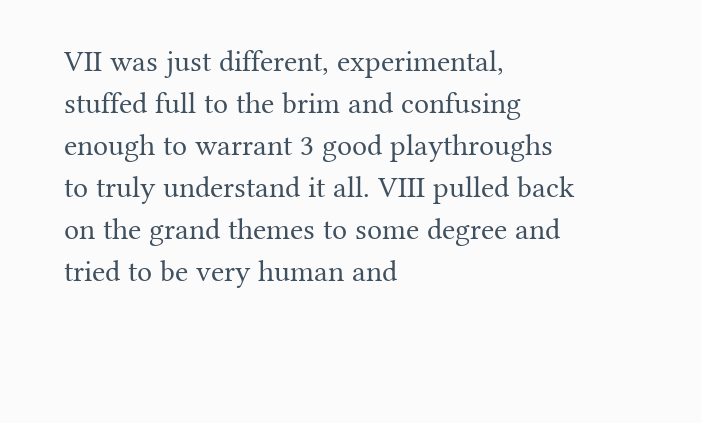VII was just different, experimental, stuffed full to the brim and confusing enough to warrant 3 good playthroughs to truly understand it all. VIII pulled back on the grand themes to some degree and tried to be very human and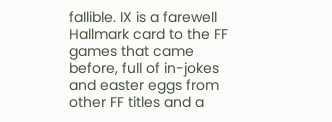fallible. IX is a farewell Hallmark card to the FF games that came before, full of in-jokes and easter eggs from other FF titles and a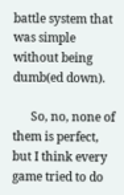battle system that was simple without being dumb(ed down).

      So, no, none of them is perfect, but I think every game tried to do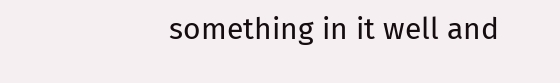something in it well and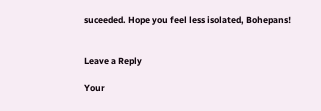suceeded. Hope you feel less isolated, Bohepans!


Leave a Reply

Your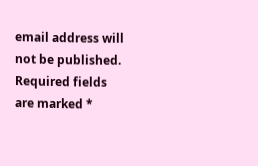email address will not be published. Required fields are marked *